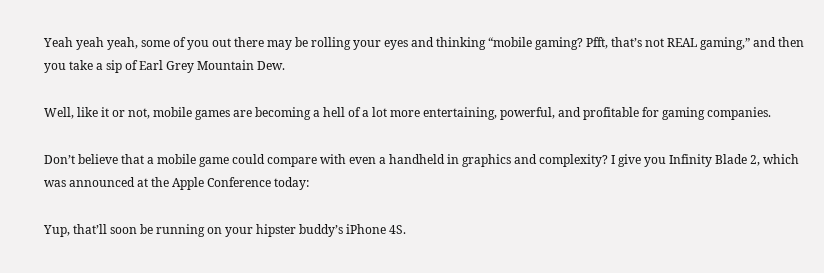Yeah yeah yeah, some of you out there may be rolling your eyes and thinking “mobile gaming? Pfft, that’s not REAL gaming,” and then you take a sip of Earl Grey Mountain Dew.

Well, like it or not, mobile games are becoming a hell of a lot more entertaining, powerful, and profitable for gaming companies.

Don’t believe that a mobile game could compare with even a handheld in graphics and complexity? I give you Infinity Blade 2, which was announced at the Apple Conference today:

Yup, that’ll soon be running on your hipster buddy’s iPhone 4S.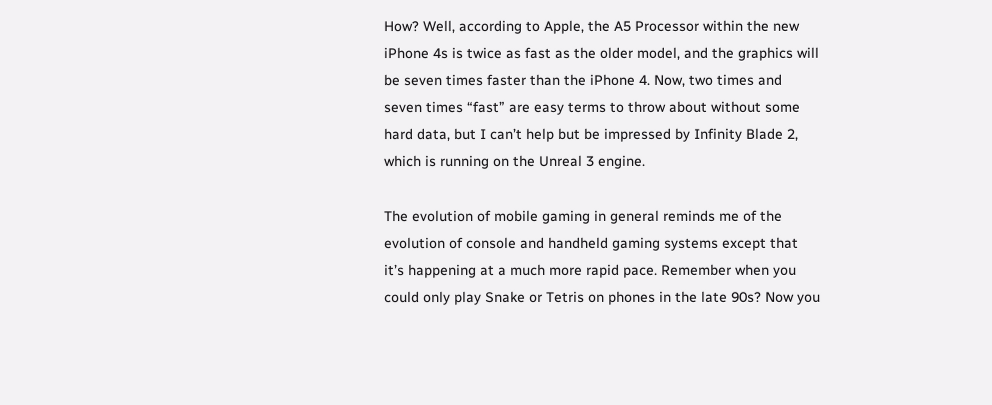How? Well, according to Apple, the A5 Processor within the new iPhone 4s is twice as fast as the older model, and the graphics will be seven times faster than the iPhone 4. Now, two times and seven times “fast” are easy terms to throw about without some hard data, but I can’t help but be impressed by Infinity Blade 2, which is running on the Unreal 3 engine.

The evolution of mobile gaming in general reminds me of the evolution of console and handheld gaming systems except that it’s happening at a much more rapid pace. Remember when you could only play Snake or Tetris on phones in the late 90s? Now you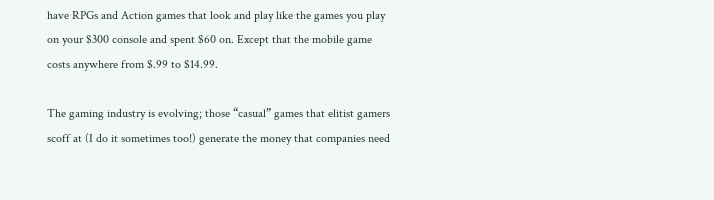have RPGs and Action games that look and play like the games you play on your $300 console and spent $60 on. Except that the mobile game costs anywhere from $.99 to $14.99.

The gaming industry is evolving; those “casual” games that elitist gamers scoff at (I do it sometimes too!) generate the money that companies need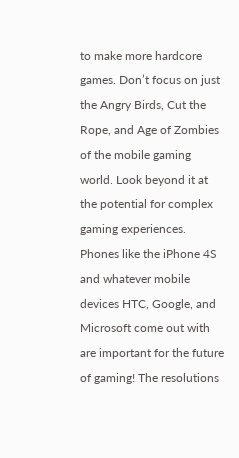to make more hardcore games. Don’t focus on just the Angry Birds, Cut the Rope, and Age of Zombies of the mobile gaming world. Look beyond it at the potential for complex gaming experiences. Phones like the iPhone 4S and whatever mobile devices HTC, Google, and Microsoft come out with are important for the future of gaming! The resolutions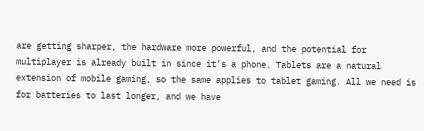are getting sharper, the hardware more powerful, and the potential for multiplayer is already built in since it’s a phone. Tablets are a natural extension of mobile gaming, so the same applies to tablet gaming. All we need is for batteries to last longer, and we have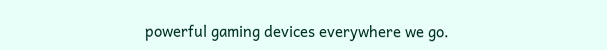powerful gaming devices everywhere we go.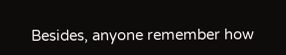Besides, anyone remember how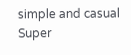simple and casual Super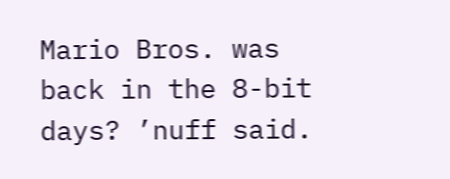Mario Bros. was back in the 8-bit days? ’nuff said.